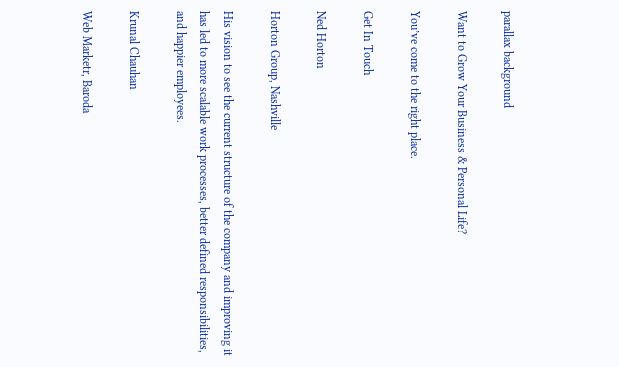parallax background

Want to Grow Your Business & Personal Life?

You’ve come to the right place.

Get In Touch

Ned Horton

Horton Group, Nashville

His vision to see the current structure of the company and improving it has led to more scalable work processes, better defined responsibilities, and happier employees.

Krunal Chauhan

Web Marketr, Baroda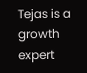Tejas is a growth expert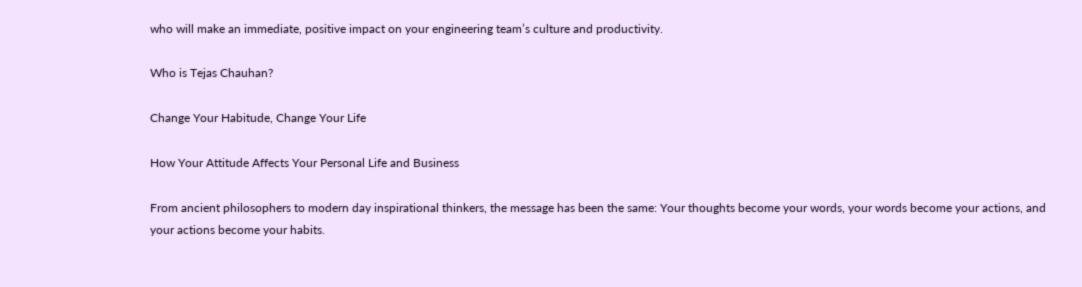who will make an immediate, positive impact on your engineering team’s culture and productivity.

Who is Tejas Chauhan?

Change Your Habitude, Change Your Life

How Your Attitude Affects Your Personal Life and Business

From ancient philosophers to modern day inspirational thinkers, the message has been the same: Your thoughts become your words, your words become your actions, and your actions become your habits.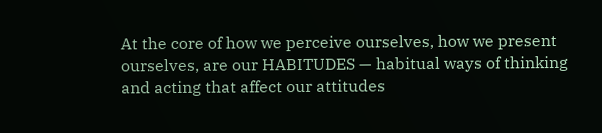At the core of how we perceive ourselves, how we present ourselves, are our HABITUDES — habitual ways of thinking and acting that affect our attitudes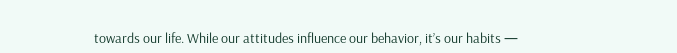towards our life. While our attitudes influence our behavior, it’s our habits —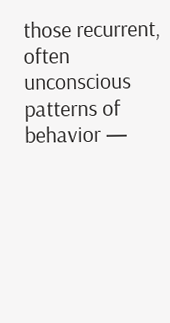those recurrent, often unconscious patterns of behavior —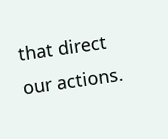that direct our actions.